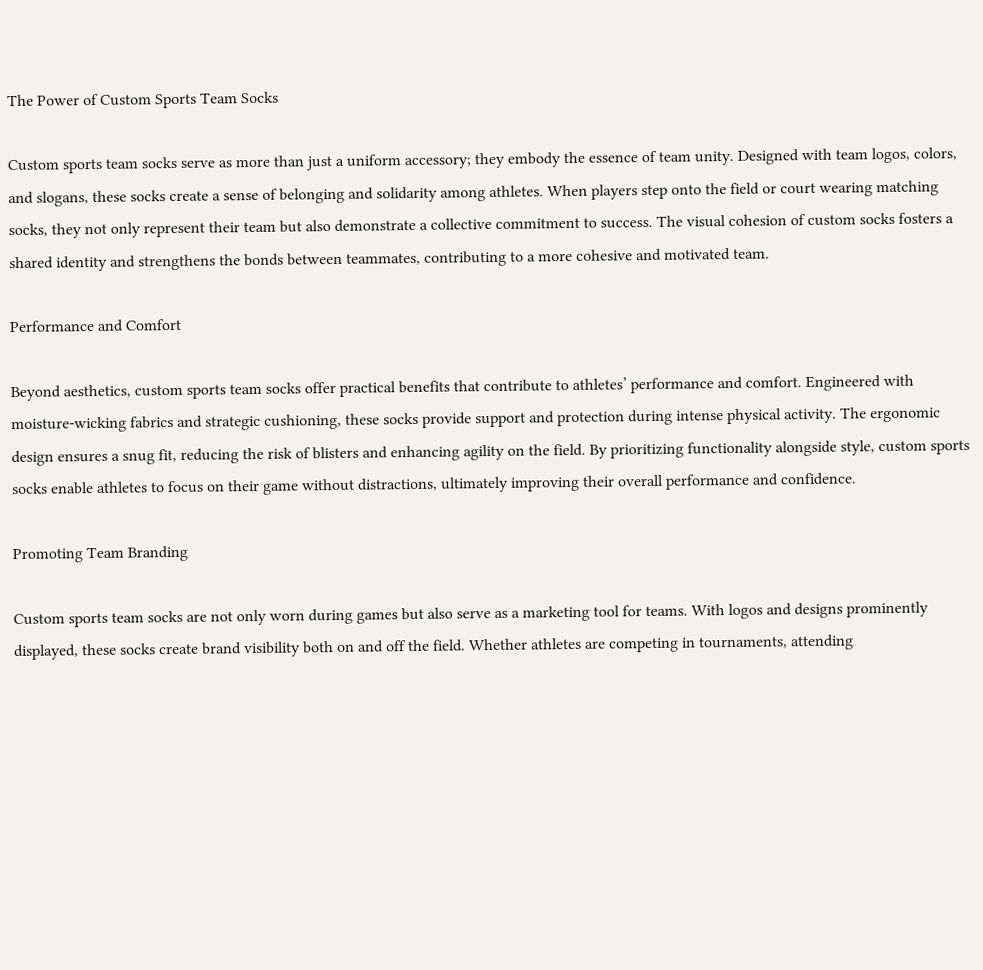The Power of Custom Sports Team Socks

Custom sports team socks serve as more than just a uniform accessory; they embody the essence of team unity. Designed with team logos, colors, and slogans, these socks create a sense of belonging and solidarity among athletes. When players step onto the field or court wearing matching socks, they not only represent their team but also demonstrate a collective commitment to success. The visual cohesion of custom socks fosters a shared identity and strengthens the bonds between teammates, contributing to a more cohesive and motivated team.

Performance and Comfort

Beyond aesthetics, custom sports team socks offer practical benefits that contribute to athletes’ performance and comfort. Engineered with moisture-wicking fabrics and strategic cushioning, these socks provide support and protection during intense physical activity. The ergonomic design ensures a snug fit, reducing the risk of blisters and enhancing agility on the field. By prioritizing functionality alongside style, custom sports socks enable athletes to focus on their game without distractions, ultimately improving their overall performance and confidence.

Promoting Team Branding

Custom sports team socks are not only worn during games but also serve as a marketing tool for teams. With logos and designs prominently displayed, these socks create brand visibility both on and off the field. Whether athletes are competing in tournaments, attending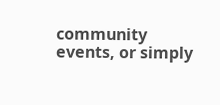community events, or simply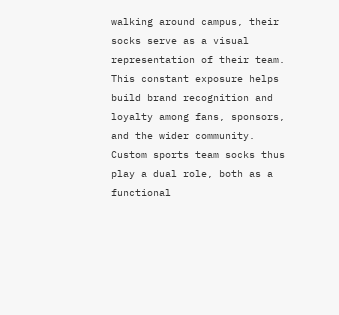walking around campus, their socks serve as a visual representation of their team. This constant exposure helps build brand recognition and loyalty among fans, sponsors, and the wider community. Custom sports team socks thus play a dual role, both as a functional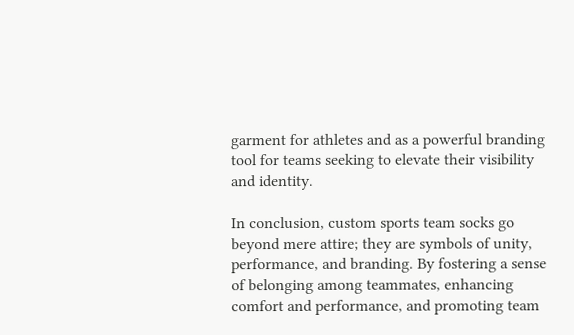garment for athletes and as a powerful branding tool for teams seeking to elevate their visibility and identity.

In conclusion, custom sports team socks go beyond mere attire; they are symbols of unity, performance, and branding. By fostering a sense of belonging among teammates, enhancing comfort and performance, and promoting team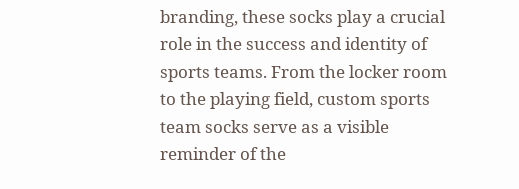branding, these socks play a crucial role in the success and identity of sports teams. From the locker room to the playing field, custom sports team socks serve as a visible reminder of the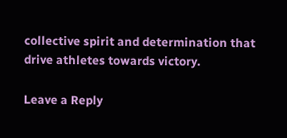collective spirit and determination that drive athletes towards victory.

Leave a Reply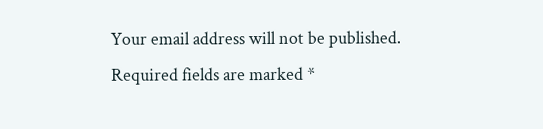Your email address will not be published. Required fields are marked *